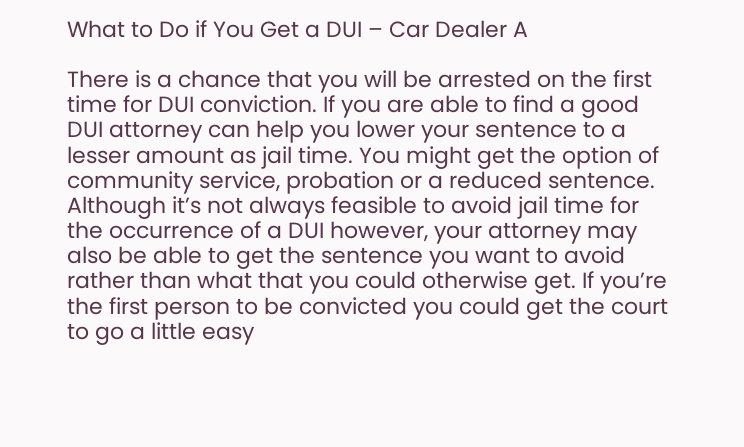What to Do if You Get a DUI – Car Dealer A

There is a chance that you will be arrested on the first time for DUI conviction. If you are able to find a good DUI attorney can help you lower your sentence to a lesser amount as jail time. You might get the option of community service, probation or a reduced sentence. Although it’s not always feasible to avoid jail time for the occurrence of a DUI however, your attorney may also be able to get the sentence you want to avoid rather than what that you could otherwise get. If you’re the first person to be convicted you could get the court to go a little easy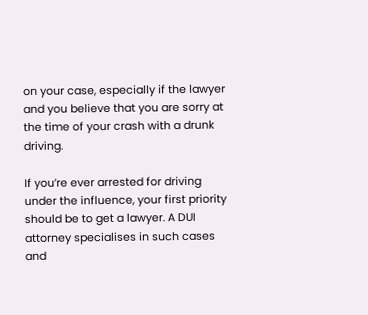on your case, especially if the lawyer and you believe that you are sorry at the time of your crash with a drunk driving.

If you’re ever arrested for driving under the influence, your first priority should be to get a lawyer. A DUI attorney specialises in such cases and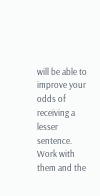will be able to improve your odds of receiving a lesser sentence. Work with them and the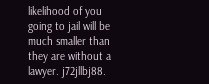likelihood of you going to jail will be much smaller than they are without a lawyer. j72jllbj88.